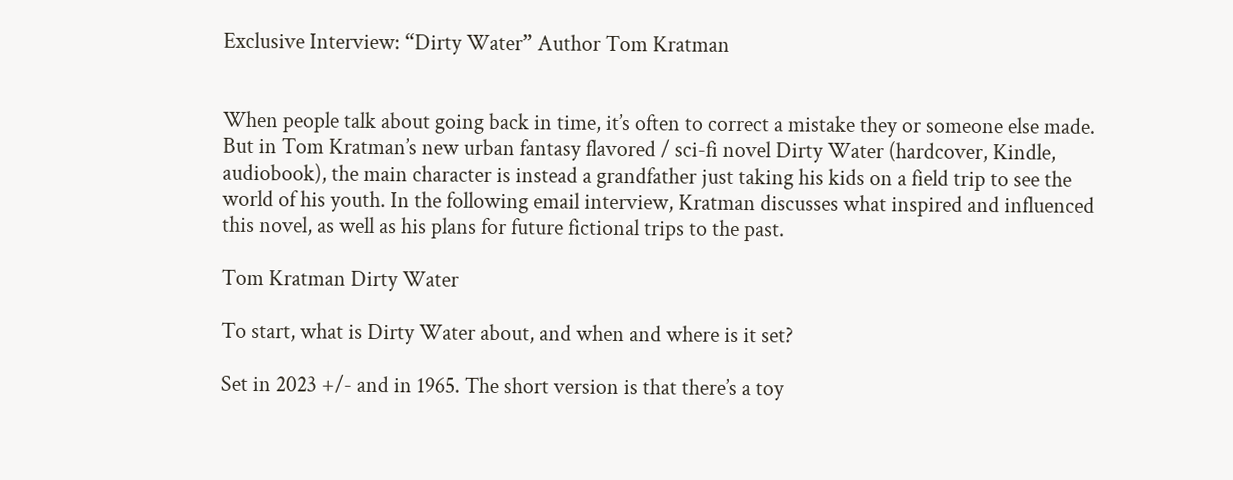Exclusive Interview: “Dirty Water” Author Tom Kratman


When people talk about going back in time, it’s often to correct a mistake they or someone else made. But in Tom Kratman’s new urban fantasy flavored / sci-fi novel Dirty Water (hardcover, Kindle, audiobook), the main character is instead a grandfather just taking his kids on a field trip to see the world of his youth. In the following email interview, Kratman discusses what inspired and influenced this novel, as well as his plans for future fictional trips to the past.

Tom Kratman Dirty Water

To start, what is Dirty Water about, and when and where is it set?

Set in 2023 +/- and in 1965. The short version is that there’s a toy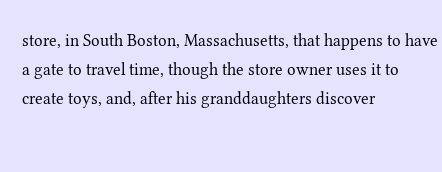store, in South Boston, Massachusetts, that happens to have a gate to travel time, though the store owner uses it to create toys, and, after his granddaughters discover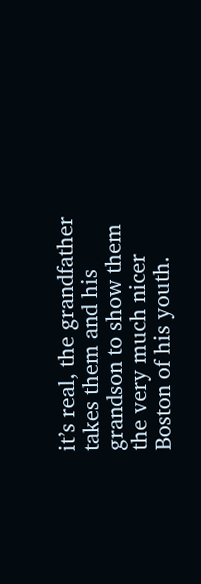it’s real, the grandfather takes them and his grandson to show them the very much nicer Boston of his youth.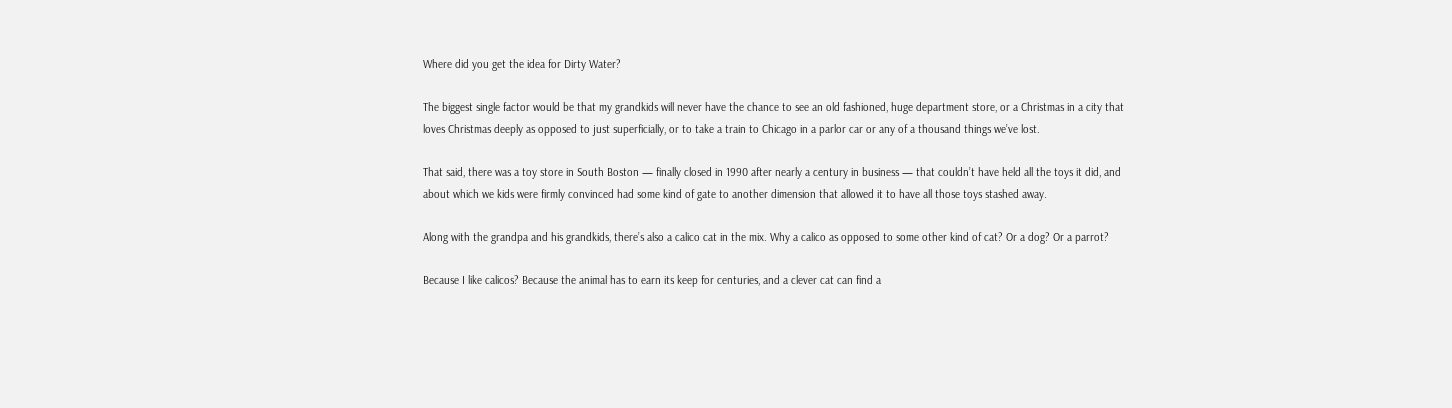Where did you get the idea for Dirty Water?

The biggest single factor would be that my grandkids will never have the chance to see an old fashioned, huge department store, or a Christmas in a city that loves Christmas deeply as opposed to just superficially, or to take a train to Chicago in a parlor car or any of a thousand things we’ve lost.

That said, there was a toy store in South Boston — finally closed in 1990 after nearly a century in business — that couldn’t have held all the toys it did, and about which we kids were firmly convinced had some kind of gate to another dimension that allowed it to have all those toys stashed away.

Along with the grandpa and his grandkids, there’s also a calico cat in the mix. Why a calico as opposed to some other kind of cat? Or a dog? Or a parrot?

Because I like calicos? Because the animal has to earn its keep for centuries, and a clever cat can find a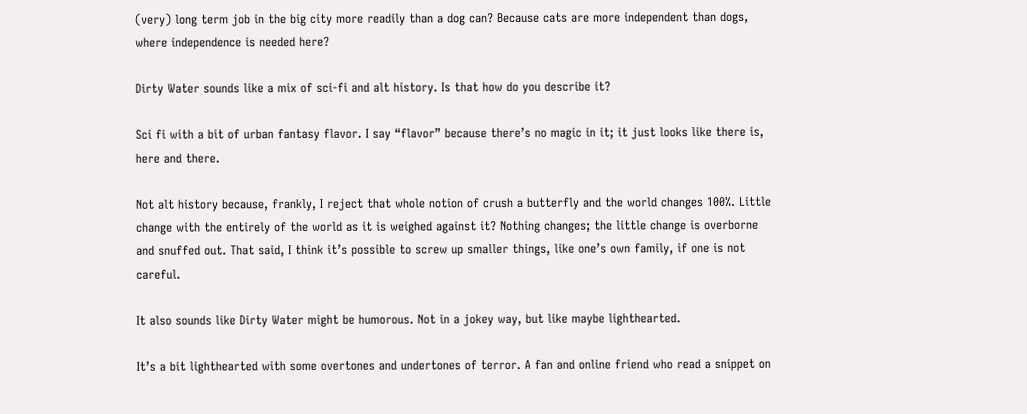(very) long term job in the big city more readily than a dog can? Because cats are more independent than dogs, where independence is needed here?

Dirty Water sounds like a mix of sci-fi and alt history. Is that how do you describe it?

Sci fi with a bit of urban fantasy flavor. I say “flavor” because there’s no magic in it; it just looks like there is, here and there.

Not alt history because, frankly, I reject that whole notion of crush a butterfly and the world changes 100%. Little change with the entirely of the world as it is weighed against it? Nothing changes; the little change is overborne and snuffed out. That said, I think it’s possible to screw up smaller things, like one’s own family, if one is not careful.

It also sounds like Dirty Water might be humorous. Not in a jokey way, but like maybe lighthearted.

It’s a bit lighthearted with some overtones and undertones of terror. A fan and online friend who read a snippet on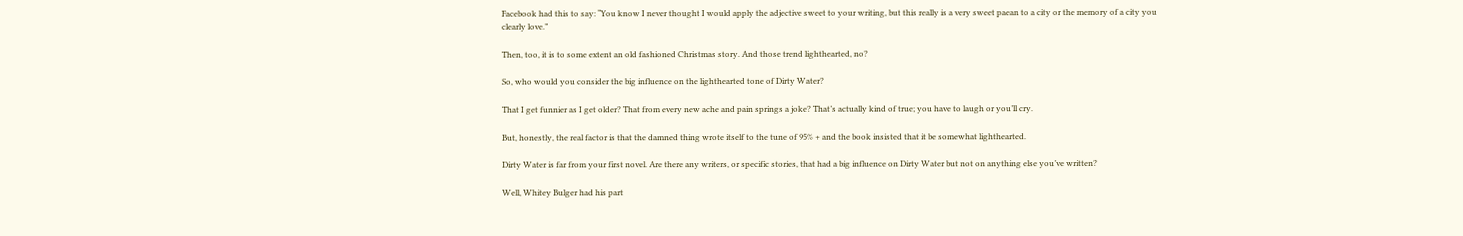Facebook had this to say: “You know I never thought I would apply the adjective sweet to your writing, but this really is a very sweet paean to a city or the memory of a city you clearly love.”

Then, too, it is to some extent an old fashioned Christmas story. And those trend lighthearted, no?

So, who would you consider the big influence on the lighthearted tone of Dirty Water?

That I get funnier as I get older? That from every new ache and pain springs a joke? That’s actually kind of true; you have to laugh or you’ll cry.

But, honestly, the real factor is that the damned thing wrote itself to the tune of 95% + and the book insisted that it be somewhat lighthearted.

Dirty Water is far from your first novel. Are there any writers, or specific stories, that had a big influence on Dirty Water but not on anything else you’ve written?

Well, Whitey Bulger had his part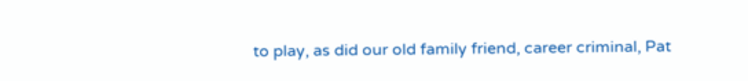to play, as did our old family friend, career criminal, Pat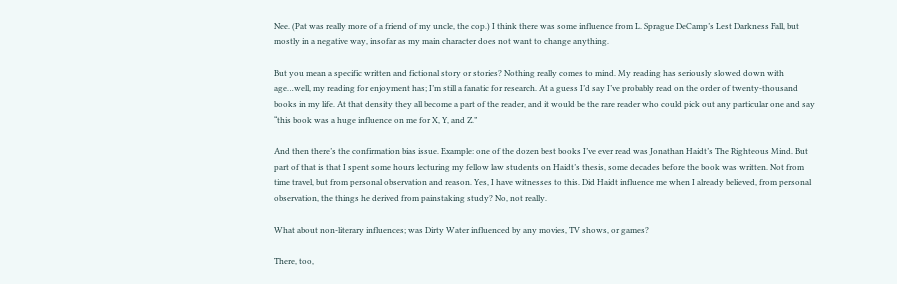Nee. (Pat was really more of a friend of my uncle, the cop.) I think there was some influence from L. Sprague DeCamp’s Lest Darkness Fall, but mostly in a negative way, insofar as my main character does not want to change anything.

But you mean a specific written and fictional story or stories? Nothing really comes to mind. My reading has seriously slowed down with age…well, my reading for enjoyment has; I’m still a fanatic for research. At a guess I’d say I’ve probably read on the order of twenty-thousand books in my life. At that density they all become a part of the reader, and it would be the rare reader who could pick out any particular one and say “this book was a huge influence on me for X, Y, and Z.”

And then there’s the confirmation bias issue. Example: one of the dozen best books I’ve ever read was Jonathan Haidt’s The Righteous Mind. But part of that is that I spent some hours lecturing my fellow law students on Haidt’s thesis, some decades before the book was written. Not from time travel, but from personal observation and reason. Yes, I have witnesses to this. Did Haidt influence me when I already believed, from personal observation, the things he derived from painstaking study? No, not really.

What about non-literary influences; was Dirty Water influenced by any movies, TV shows, or games?

There, too,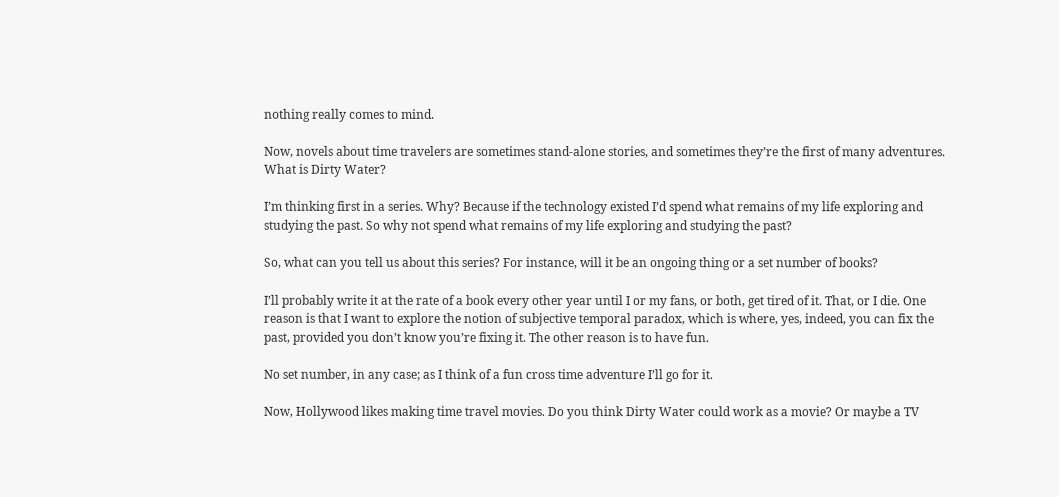nothing really comes to mind.

Now, novels about time travelers are sometimes stand-alone stories, and sometimes they’re the first of many adventures. What is Dirty Water?

I’m thinking first in a series. Why? Because if the technology existed I’d spend what remains of my life exploring and studying the past. So why not spend what remains of my life exploring and studying the past?

So, what can you tell us about this series? For instance, will it be an ongoing thing or a set number of books?

I’ll probably write it at the rate of a book every other year until I or my fans, or both, get tired of it. That, or I die. One reason is that I want to explore the notion of subjective temporal paradox, which is where, yes, indeed, you can fix the past, provided you don’t know you’re fixing it. The other reason is to have fun.

No set number, in any case; as I think of a fun cross time adventure I’ll go for it.

Now, Hollywood likes making time travel movies. Do you think Dirty Water could work as a movie? Or maybe a TV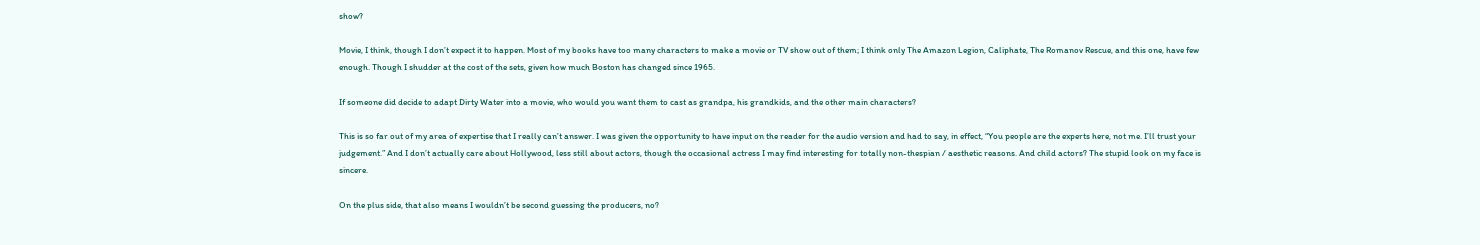show?

Movie, I think, though I don’t expect it to happen. Most of my books have too many characters to make a movie or TV show out of them; I think only The Amazon Legion, Caliphate, The Romanov Rescue, and this one, have few enough. Though I shudder at the cost of the sets, given how much Boston has changed since 1965.

If someone did decide to adapt Dirty Water into a movie, who would you want them to cast as grandpa, his grandkids, and the other main characters?

This is so far out of my area of expertise that I really can’t answer. I was given the opportunity to have input on the reader for the audio version and had to say, in effect, “You people are the experts here, not me. I’ll trust your judgement.” And I don’t actually care about Hollywood, less still about actors, though the occasional actress I may find interesting for totally non-thespian / aesthetic reasons. And child actors? The stupid look on my face is sincere.

On the plus side, that also means I wouldn’t be second guessing the producers, no?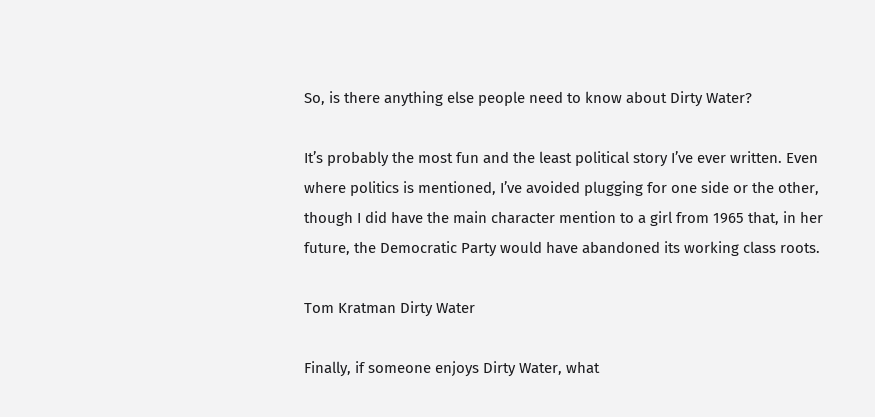So, is there anything else people need to know about Dirty Water?

It’s probably the most fun and the least political story I’ve ever written. Even where politics is mentioned, I’ve avoided plugging for one side or the other, though I did have the main character mention to a girl from 1965 that, in her future, the Democratic Party would have abandoned its working class roots.

Tom Kratman Dirty Water

Finally, if someone enjoys Dirty Water, what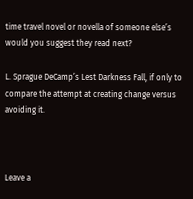time travel novel or novella of someone else’s would you suggest they read next?

L. Sprague DeCamp’s Lest Darkness Fall, if only to compare the attempt at creating change versus avoiding it.



Leave a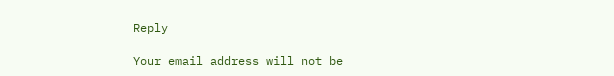Reply

Your email address will not be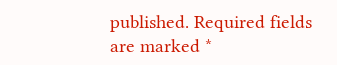published. Required fields are marked *